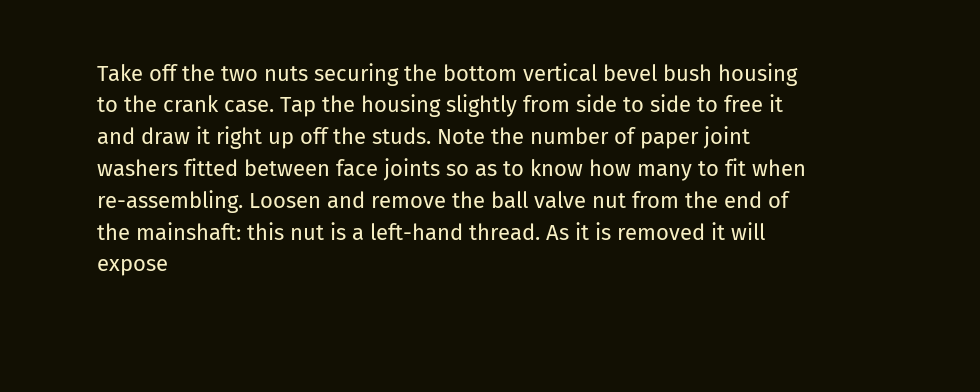Take off the two nuts securing the bottom vertical bevel bush housing to the crank case. Tap the housing slightly from side to side to free it and draw it right up off the studs. Note the number of paper joint washers fitted between face joints so as to know how many to fit when re-assembling. Loosen and remove the ball valve nut from the end of the mainshaft: this nut is a left-hand thread. As it is removed it will expose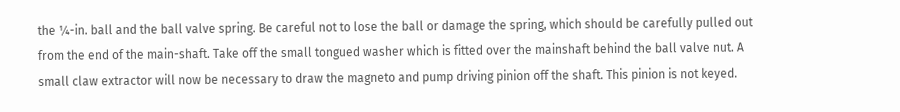the ¼-in. ball and the ball valve spring. Be careful not to lose the ball or damage the spring, which should be carefully pulled out from the end of the main-shaft. Take off the small tongued washer which is fitted over the mainshaft behind the ball valve nut. A small claw extractor will now be necessary to draw the magneto and pump driving pinion off the shaft. This pinion is not keyed.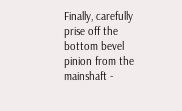Finally, carefully prise off the bottom bevel pinion from the mainshaft -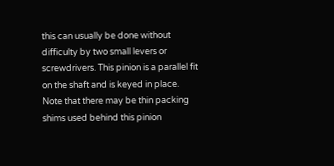this can usually be done without difficulty by two small levers or screwdrivers. This pinion is a parallel fit on the shaft and is keyed in place. Note that there may be thin packing shims used behind this pinion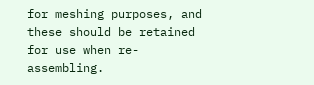for meshing purposes, and these should be retained for use when re-assembling.